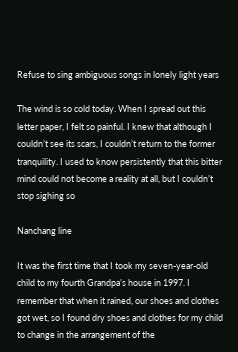Refuse to sing ambiguous songs in lonely light years

The wind is so cold today. When I spread out this letter paper, I felt so painful. I knew that although I couldn’t see its scars, I couldn’t return to the former tranquility. I used to know persistently that this bitter mind could not become a reality at all, but I couldn’t stop sighing so

Nanchang line

It was the first time that I took my seven-year-old child to my fourth Grandpa’s house in 1997. I remember that when it rained, our shoes and clothes got wet, so I found dry shoes and clothes for my child to change in the arrangement of the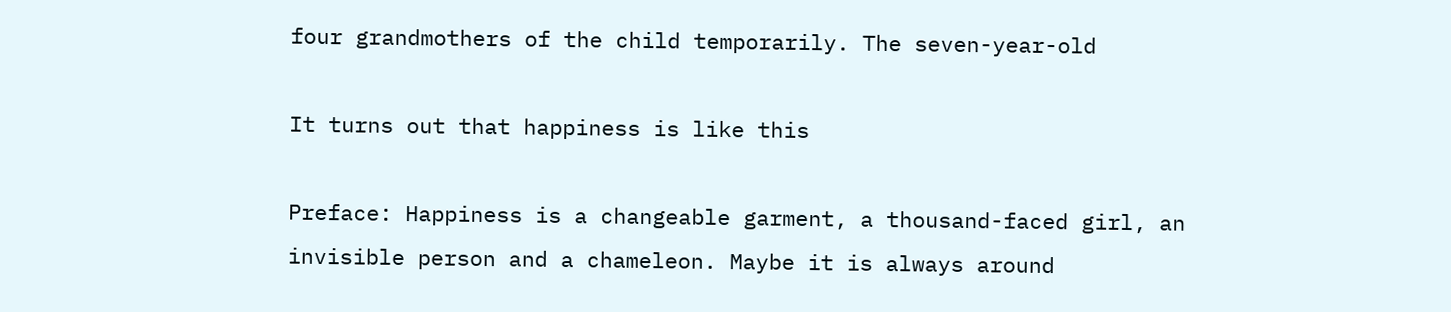four grandmothers of the child temporarily. The seven-year-old

It turns out that happiness is like this

Preface: Happiness is a changeable garment, a thousand-faced girl, an invisible person and a chameleon. Maybe it is always around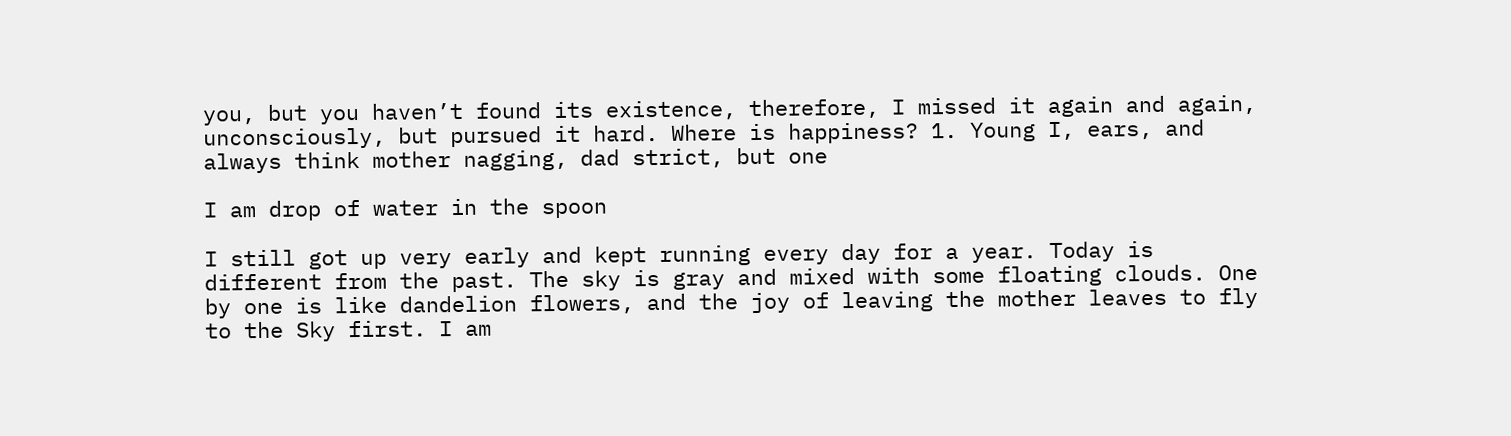you, but you haven’t found its existence, therefore, I missed it again and again, unconsciously, but pursued it hard. Where is happiness? 1. Young I, ears, and always think mother nagging, dad strict, but one

I am drop of water in the spoon

I still got up very early and kept running every day for a year. Today is different from the past. The sky is gray and mixed with some floating clouds. One by one is like dandelion flowers, and the joy of leaving the mother leaves to fly to the Sky first. I am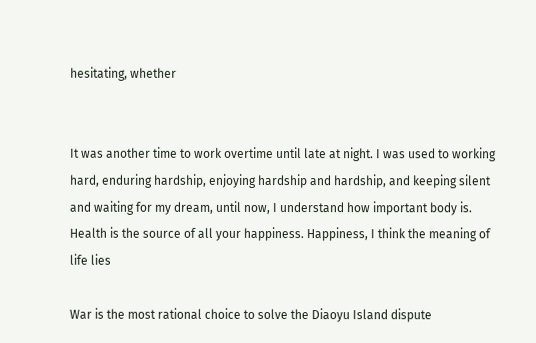hesitating, whether


It was another time to work overtime until late at night. I was used to working hard, enduring hardship, enjoying hardship and hardship, and keeping silent and waiting for my dream, until now, I understand how important body is. Health is the source of all your happiness. Happiness, I think the meaning of life lies

War is the most rational choice to solve the Diaoyu Island dispute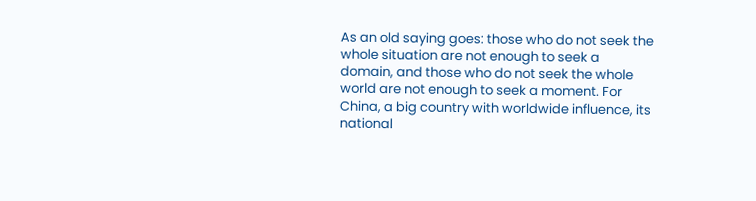As an old saying goes: those who do not seek the whole situation are not enough to seek a domain, and those who do not seek the whole world are not enough to seek a moment. For China, a big country with worldwide influence, its national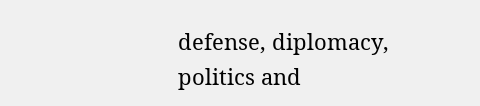defense, diplomacy, politics and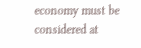economy must be considered at